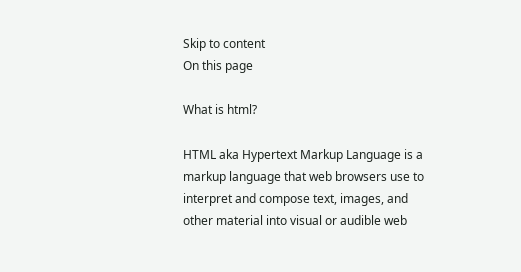Skip to content
On this page

What is html?

HTML aka Hypertext Markup Language is a markup language that web browsers use to interpret and compose text, images, and other material into visual or audible web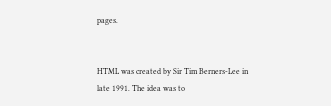pages.


HTML was created by Sir Tim Berners-Lee in late 1991. The idea was to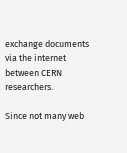exchange documents via the internet between CERN researchers.

Since not many web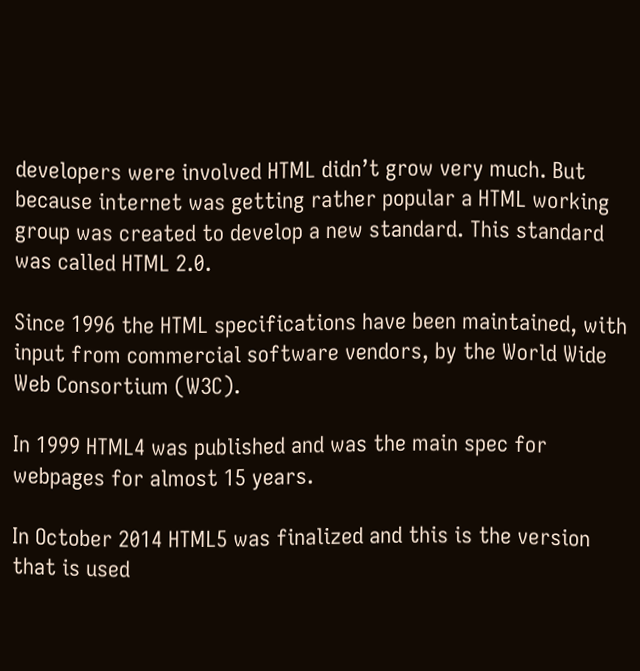developers were involved HTML didn’t grow very much. But because internet was getting rather popular a HTML working group was created to develop a new standard. This standard was called HTML 2.0.

Since 1996 the HTML specifications have been maintained, with input from commercial software vendors, by the World Wide Web Consortium (W3C).

In 1999 HTML4 was published and was the main spec for webpages for almost 15 years.

In October 2014 HTML5 was finalized and this is the version that is used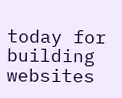today for building websites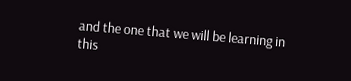and the one that we will be learning in this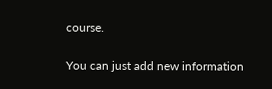course.

You can just add new information